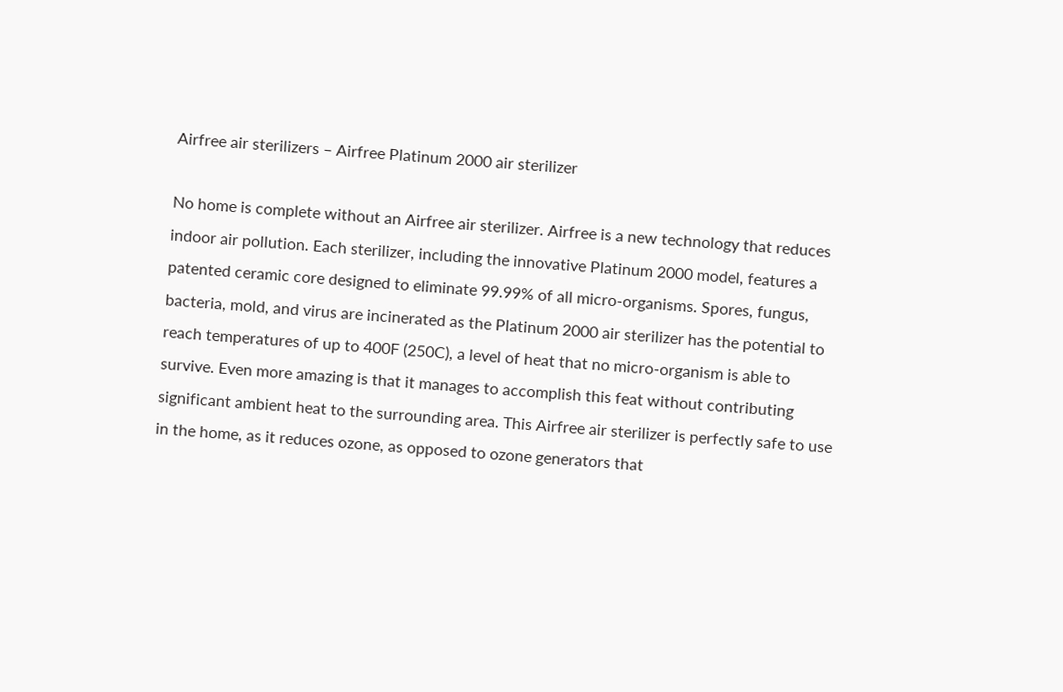Airfree air sterilizers – Airfree Platinum 2000 air sterilizer

No home is complete without an Airfree air sterilizer. Airfree is a new technology that reduces indoor air pollution. Each sterilizer, including the innovative Platinum 2000 model, features a patented ceramic core designed to eliminate 99.99% of all micro-organisms. Spores, fungus, bacteria, mold, and virus are incinerated as the Platinum 2000 air sterilizer has the potential to reach temperatures of up to 400F (250C), a level of heat that no micro-organism is able to survive. Even more amazing is that it manages to accomplish this feat without contributing significant ambient heat to the surrounding area. This Airfree air sterilizer is perfectly safe to use in the home, as it reduces ozone, as opposed to ozone generators that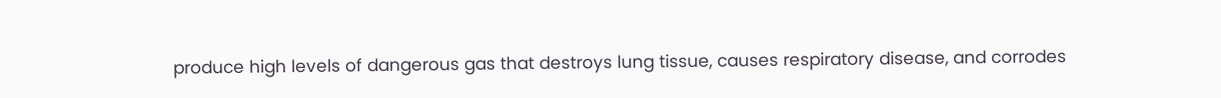produce high levels of dangerous gas that destroys lung tissue, causes respiratory disease, and corrodes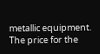metallic equipment. The price for the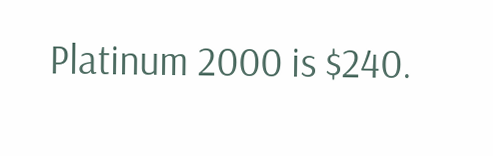Platinum 2000 is $240.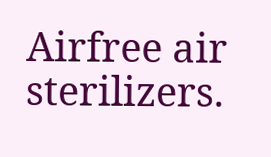Airfree air sterilizers.